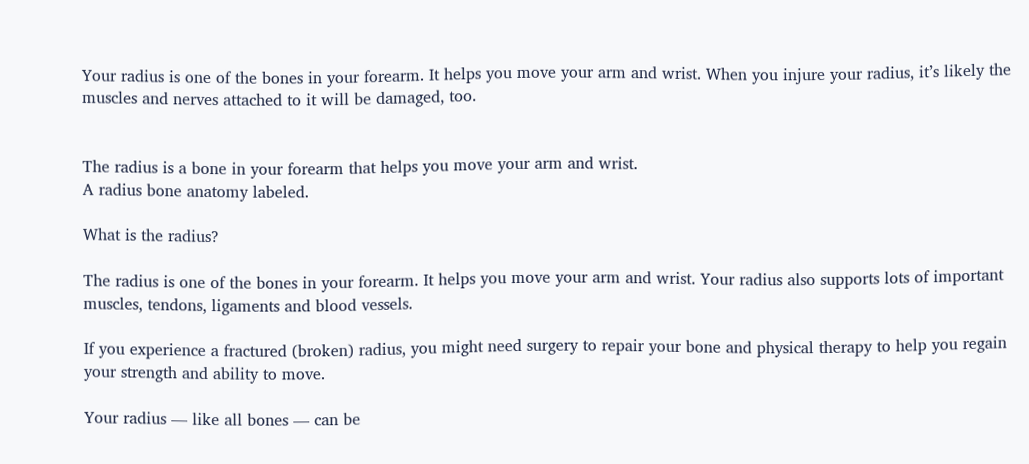Your radius is one of the bones in your forearm. It helps you move your arm and wrist. When you injure your radius, it’s likely the muscles and nerves attached to it will be damaged, too.


The radius is a bone in your forearm that helps you move your arm and wrist.
A radius bone anatomy labeled.

What is the radius?

The radius is one of the bones in your forearm. It helps you move your arm and wrist. Your radius also supports lots of important muscles, tendons, ligaments and blood vessels.

If you experience a fractured (broken) radius, you might need surgery to repair your bone and physical therapy to help you regain your strength and ability to move.

Your radius — like all bones — can be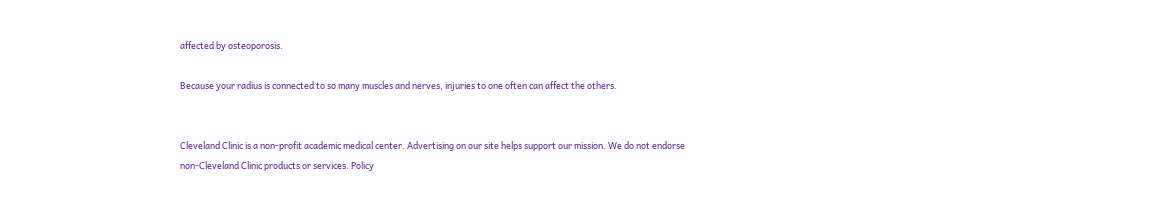affected by osteoporosis.

Because your radius is connected to so many muscles and nerves, injuries to one often can affect the others.


Cleveland Clinic is a non-profit academic medical center. Advertising on our site helps support our mission. We do not endorse non-Cleveland Clinic products or services. Policy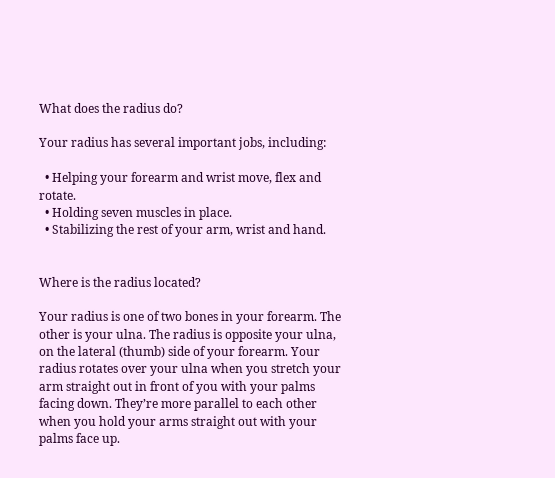What does the radius do?

Your radius has several important jobs, including:

  • Helping your forearm and wrist move, flex and rotate.
  • Holding seven muscles in place.
  • Stabilizing the rest of your arm, wrist and hand.


Where is the radius located?

Your radius is one of two bones in your forearm. The other is your ulna. The radius is opposite your ulna, on the lateral (thumb) side of your forearm. Your radius rotates over your ulna when you stretch your arm straight out in front of you with your palms facing down. They’re more parallel to each other when you hold your arms straight out with your palms face up.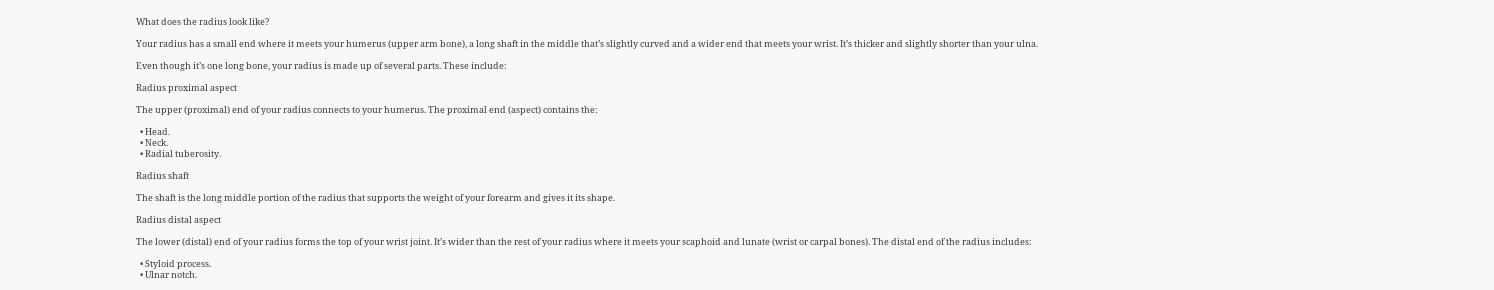What does the radius look like?

Your radius has a small end where it meets your humerus (upper arm bone), a long shaft in the middle that’s slightly curved and a wider end that meets your wrist. It’s thicker and slightly shorter than your ulna.

Even though it’s one long bone, your radius is made up of several parts. These include:

Radius proximal aspect

The upper (proximal) end of your radius connects to your humerus. The proximal end (aspect) contains the:

  • Head.
  • Neck.
  • Radial tuberosity.

Radius shaft

The shaft is the long middle portion of the radius that supports the weight of your forearm and gives it its shape.

Radius distal aspect

The lower (distal) end of your radius forms the top of your wrist joint. It’s wider than the rest of your radius where it meets your scaphoid and lunate (wrist or carpal bones). The distal end of the radius includes:

  • Styloid process.
  • Ulnar notch.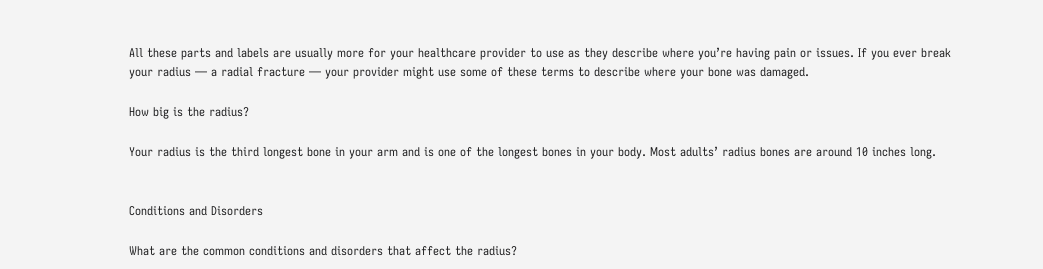All these parts and labels are usually more for your healthcare provider to use as they describe where you’re having pain or issues. If you ever break your radius — a radial fracture — your provider might use some of these terms to describe where your bone was damaged.

How big is the radius?

Your radius is the third longest bone in your arm and is one of the longest bones in your body. Most adults’ radius bones are around 10 inches long.


Conditions and Disorders

What are the common conditions and disorders that affect the radius?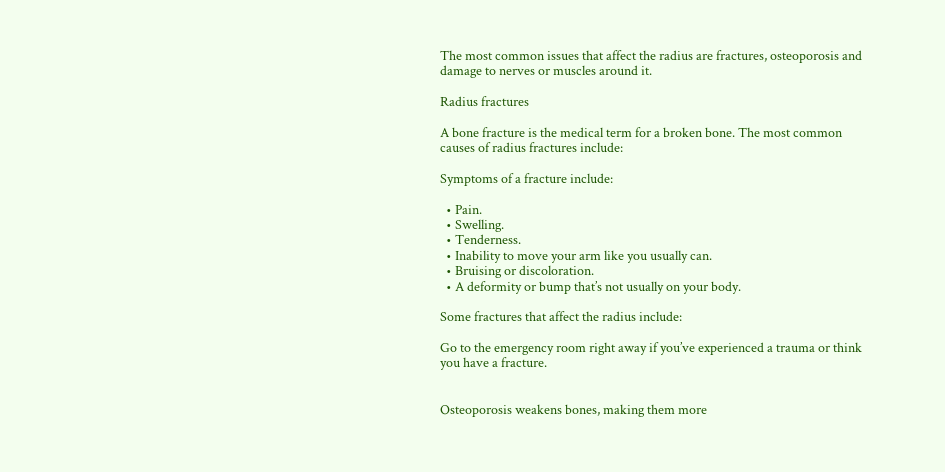The most common issues that affect the radius are fractures, osteoporosis and damage to nerves or muscles around it.

Radius fractures

A bone fracture is the medical term for a broken bone. The most common causes of radius fractures include:

Symptoms of a fracture include:

  • Pain.
  • Swelling.
  • Tenderness.
  • Inability to move your arm like you usually can.
  • Bruising or discoloration.
  • A deformity or bump that’s not usually on your body.

Some fractures that affect the radius include:

Go to the emergency room right away if you’ve experienced a trauma or think you have a fracture.


Osteoporosis weakens bones, making them more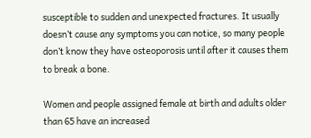susceptible to sudden and unexpected fractures. It usually doesn’t cause any symptoms you can notice, so many people don’t know they have osteoporosis until after it causes them to break a bone.

Women and people assigned female at birth and adults older than 65 have an increased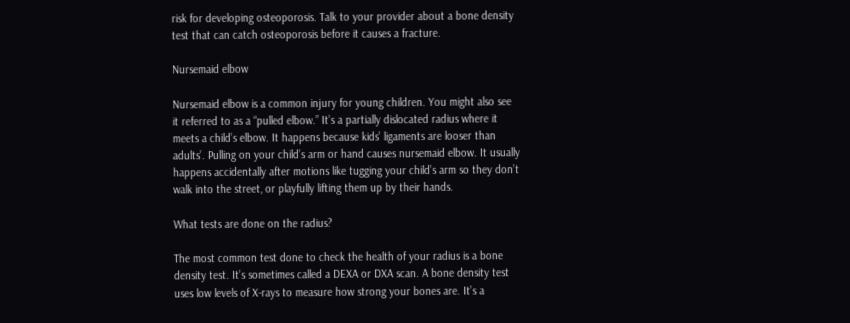risk for developing osteoporosis. Talk to your provider about a bone density test that can catch osteoporosis before it causes a fracture.

Nursemaid elbow

Nursemaid elbow is a common injury for young children. You might also see it referred to as a “pulled elbow.” It’s a partially dislocated radius where it meets a child’s elbow. It happens because kids’ ligaments are looser than adults’. Pulling on your child’s arm or hand causes nursemaid elbow. It usually happens accidentally after motions like tugging your child’s arm so they don’t walk into the street, or playfully lifting them up by their hands.

What tests are done on the radius?

The most common test done to check the health of your radius is a bone density test. It’s sometimes called a DEXA or DXA scan. A bone density test uses low levels of X-rays to measure how strong your bones are. It’s a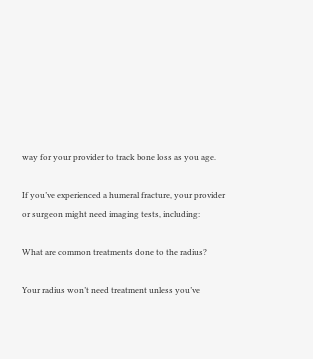way for your provider to track bone loss as you age.

If you’ve experienced a humeral fracture, your provider or surgeon might need imaging tests, including:

What are common treatments done to the radius?

Your radius won’t need treatment unless you’ve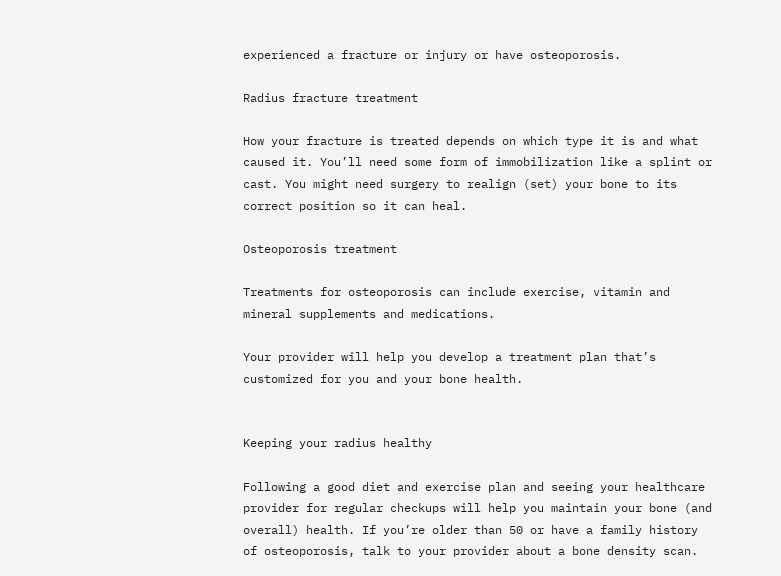experienced a fracture or injury or have osteoporosis.

Radius fracture treatment

How your fracture is treated depends on which type it is and what caused it. You’ll need some form of immobilization like a splint or cast. You might need surgery to realign (set) your bone to its correct position so it can heal.

Osteoporosis treatment

Treatments for osteoporosis can include exercise, vitamin and mineral supplements and medications.

Your provider will help you develop a treatment plan that’s customized for you and your bone health.


Keeping your radius healthy

Following a good diet and exercise plan and seeing your healthcare provider for regular checkups will help you maintain your bone (and overall) health. If you’re older than 50 or have a family history of osteoporosis, talk to your provider about a bone density scan.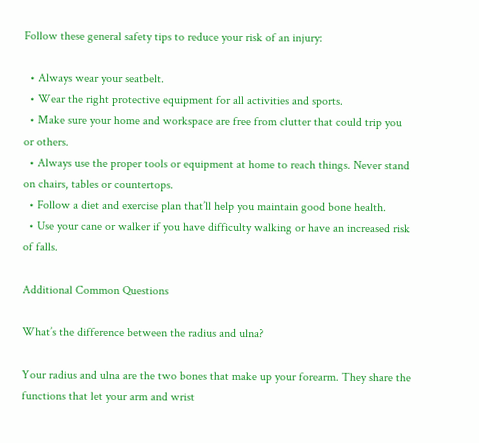Follow these general safety tips to reduce your risk of an injury:

  • Always wear your seatbelt.
  • Wear the right protective equipment for all activities and sports.
  • Make sure your home and workspace are free from clutter that could trip you or others.
  • Always use the proper tools or equipment at home to reach things. Never stand on chairs, tables or countertops.
  • Follow a diet and exercise plan that’ll help you maintain good bone health.
  • Use your cane or walker if you have difficulty walking or have an increased risk of falls.

Additional Common Questions

What’s the difference between the radius and ulna?

Your radius and ulna are the two bones that make up your forearm. They share the functions that let your arm and wrist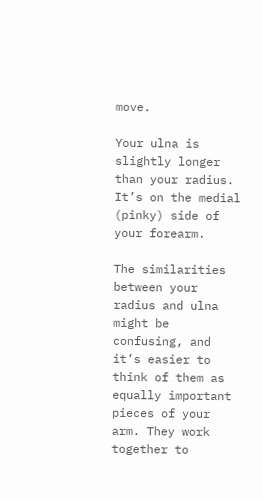move.

Your ulna is slightly longer than your radius. It’s on the medial (pinky) side of your forearm.

The similarities between your radius and ulna might be confusing, and it’s easier to think of them as equally important pieces of your arm. They work together to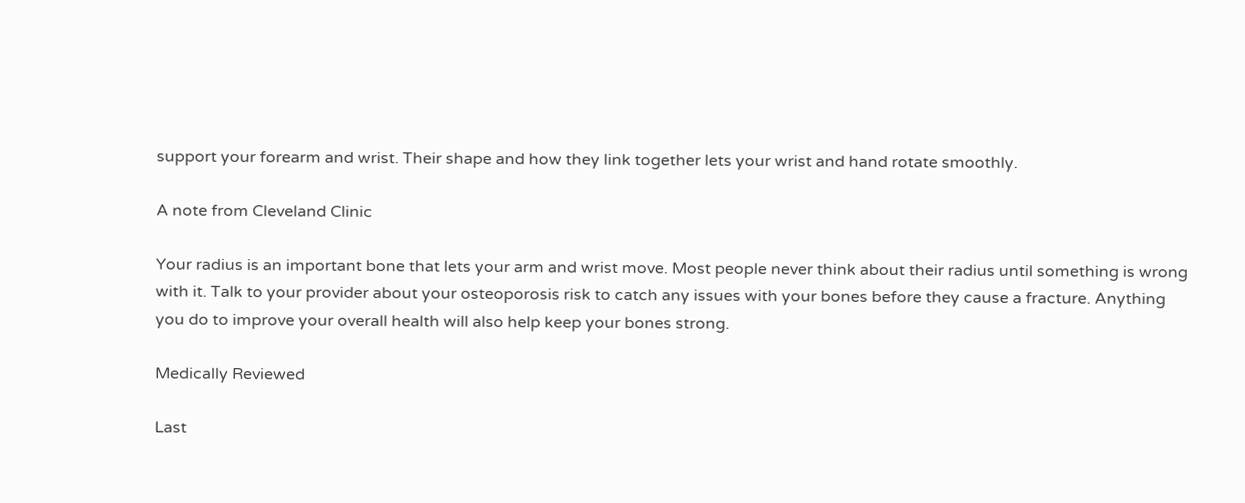support your forearm and wrist. Their shape and how they link together lets your wrist and hand rotate smoothly.

A note from Cleveland Clinic

Your radius is an important bone that lets your arm and wrist move. Most people never think about their radius until something is wrong with it. Talk to your provider about your osteoporosis risk to catch any issues with your bones before they cause a fracture. Anything you do to improve your overall health will also help keep your bones strong.

Medically Reviewed

Last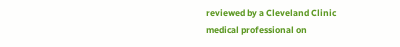reviewed by a Cleveland Clinic medical professional on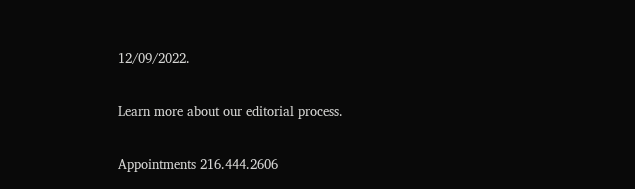12/09/2022.

Learn more about our editorial process.

Appointments 216.444.2606